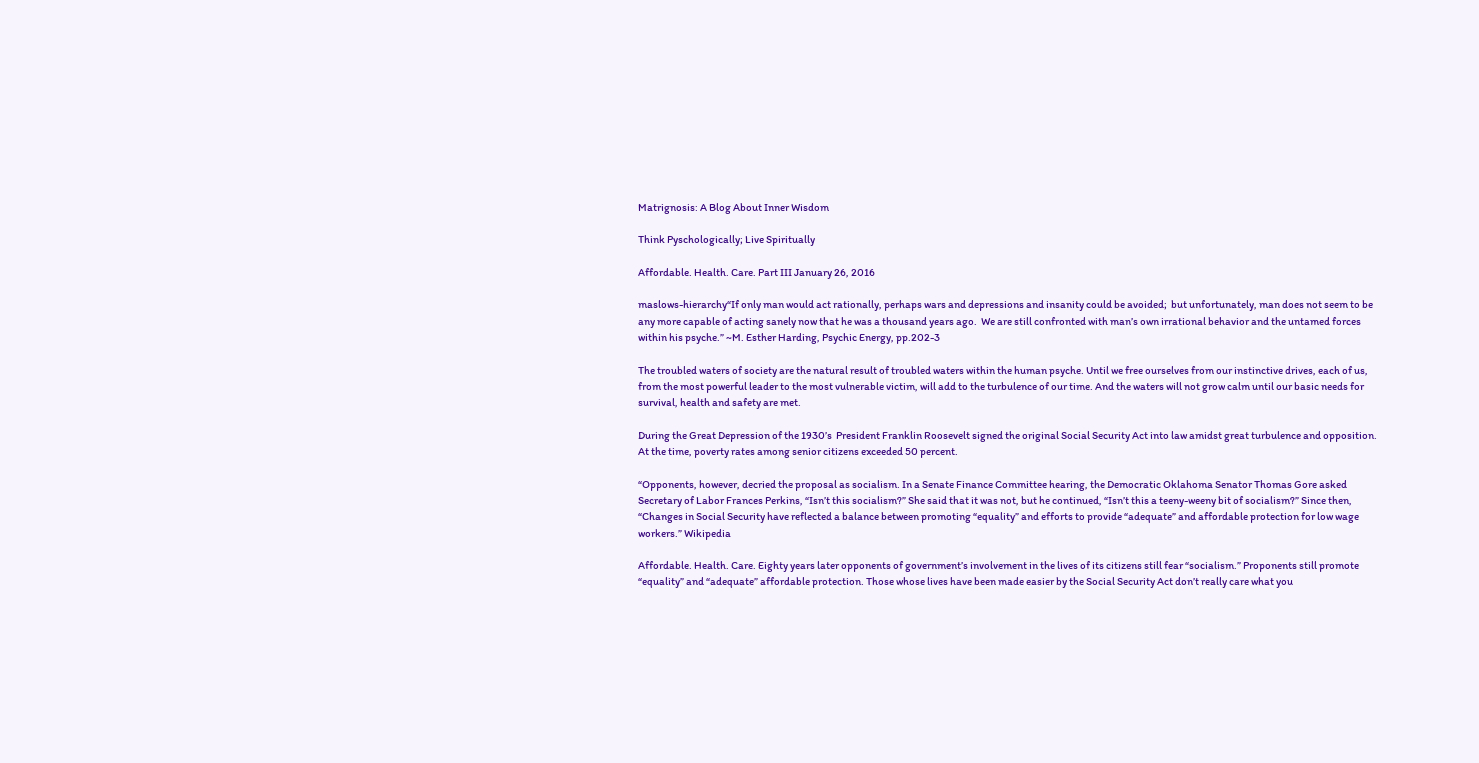Matrignosis: A Blog About Inner Wisdom

Think Pyschologically; Live Spiritually

Affordable. Health. Care. Part III January 26, 2016

maslows-hierarchy“If only man would act rationally, perhaps wars and depressions and insanity could be avoided;  but unfortunately, man does not seem to be any more capable of acting sanely now that he was a thousand years ago.  We are still confronted with man’s own irrational behavior and the untamed forces within his psyche.” ~M. Esther Harding, Psychic Energy, pp.202-3

The troubled waters of society are the natural result of troubled waters within the human psyche. Until we free ourselves from our instinctive drives, each of us, from the most powerful leader to the most vulnerable victim, will add to the turbulence of our time. And the waters will not grow calm until our basic needs for survival, health and safety are met.

During the Great Depression of the 1930’s  President Franklin Roosevelt signed the original Social Security Act into law amidst great turbulence and opposition. At the time, poverty rates among senior citizens exceeded 50 percent.

“Opponents, however, decried the proposal as socialism. In a Senate Finance Committee hearing, the Democratic Oklahoma Senator Thomas Gore asked Secretary of Labor Frances Perkins, “Isn’t this socialism?” She said that it was not, but he continued, “Isn’t this a teeny-weeny bit of socialism?” Since then, “Changes in Social Security have reflected a balance between promoting “equality” and efforts to provide “adequate” and affordable protection for low wage workers.” Wikipedia

Affordable. Health. Care. Eighty years later opponents of government’s involvement in the lives of its citizens still fear “socialism.” Proponents still promote “equality” and “adequate” affordable protection. Those whose lives have been made easier by the Social Security Act don’t really care what you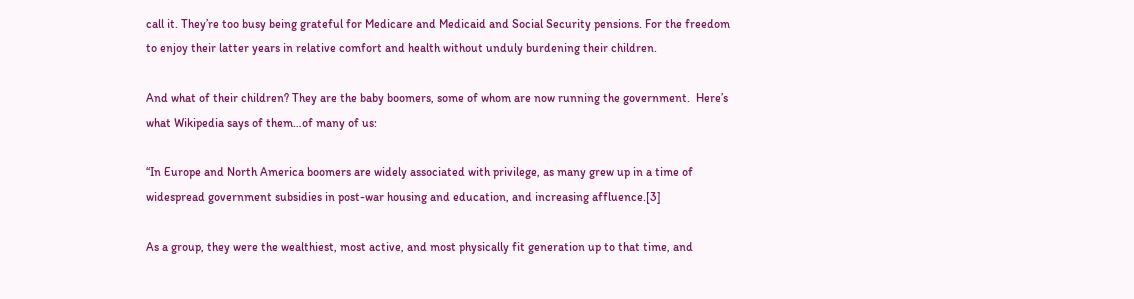call it. They’re too busy being grateful for Medicare and Medicaid and Social Security pensions. For the freedom to enjoy their latter years in relative comfort and health without unduly burdening their children.

And what of their children? They are the baby boomers, some of whom are now running the government.  Here’s what Wikipedia says of them…of many of us:

“In Europe and North America boomers are widely associated with privilege, as many grew up in a time of widespread government subsidies in post-war housing and education, and increasing affluence.[3]

As a group, they were the wealthiest, most active, and most physically fit generation up to that time, and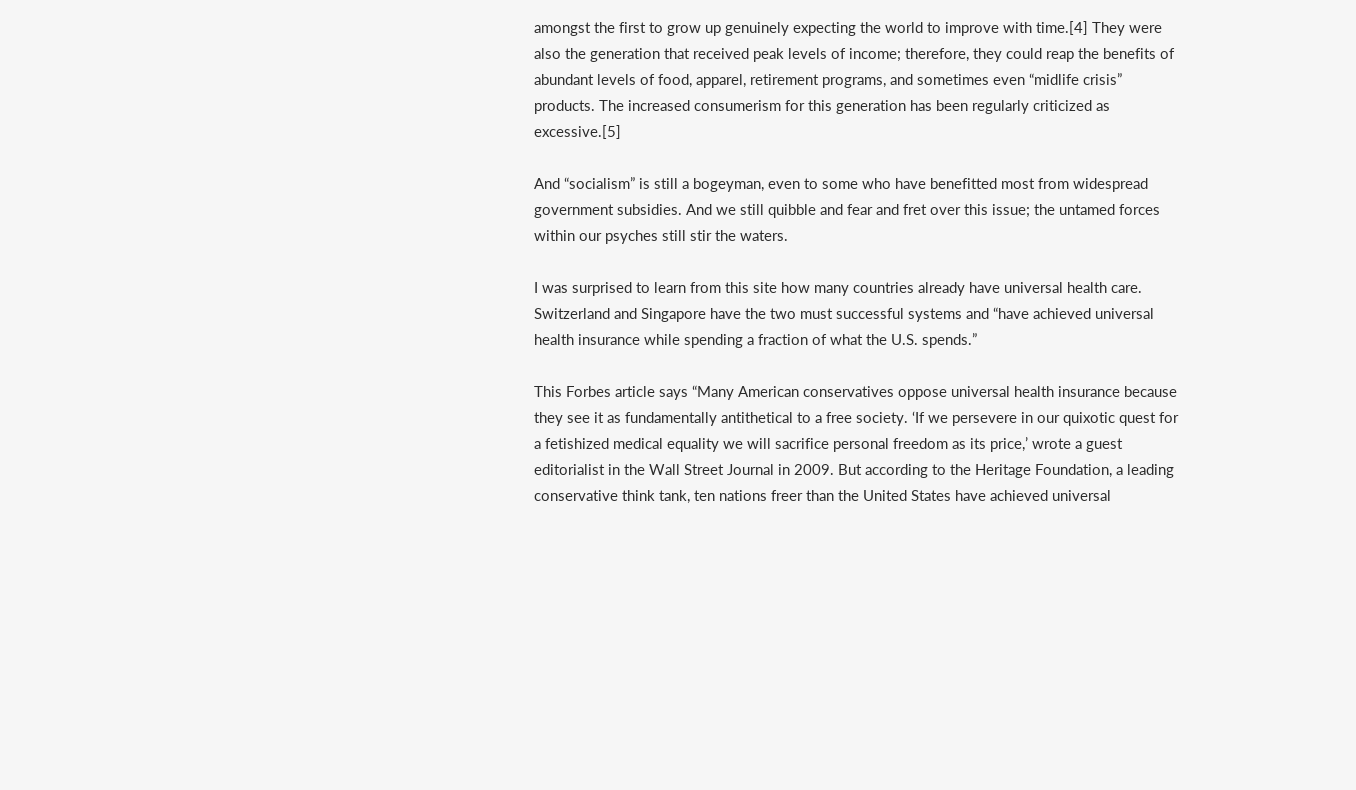amongst the first to grow up genuinely expecting the world to improve with time.[4] They were also the generation that received peak levels of income; therefore, they could reap the benefits of abundant levels of food, apparel, retirement programs, and sometimes even “midlife crisis” products. The increased consumerism for this generation has been regularly criticized as excessive.[5]

And “socialism” is still a bogeyman, even to some who have benefitted most from widespread government subsidies. And we still quibble and fear and fret over this issue; the untamed forces within our psyches still stir the waters.

I was surprised to learn from this site how many countries already have universal health care. Switzerland and Singapore have the two must successful systems and “have achieved universal health insurance while spending a fraction of what the U.S. spends.”

This Forbes article says “Many American conservatives oppose universal health insurance because they see it as fundamentally antithetical to a free society. ‘If we persevere in our quixotic quest for a fetishized medical equality we will sacrifice personal freedom as its price,’ wrote a guest editorialist in the Wall Street Journal in 2009. But according to the Heritage Foundation, a leading conservative think tank, ten nations freer than the United States have achieved universal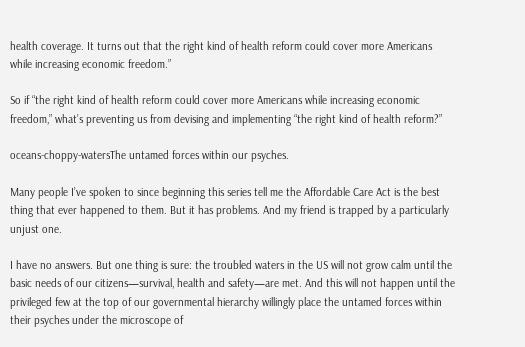health coverage. It turns out that the right kind of health reform could cover more Americans while increasing economic freedom.”

So if “the right kind of health reform could cover more Americans while increasing economic freedom,” what’s preventing us from devising and implementing “the right kind of health reform?”

oceans-choppy-watersThe untamed forces within our psyches.

Many people I’ve spoken to since beginning this series tell me the Affordable Care Act is the best thing that ever happened to them. But it has problems. And my friend is trapped by a particularly unjust one.

I have no answers. But one thing is sure: the troubled waters in the US will not grow calm until the basic needs of our citizens—survival, health and safety—are met. And this will not happen until the privileged few at the top of our governmental hierarchy willingly place the untamed forces within their psyches under the microscope of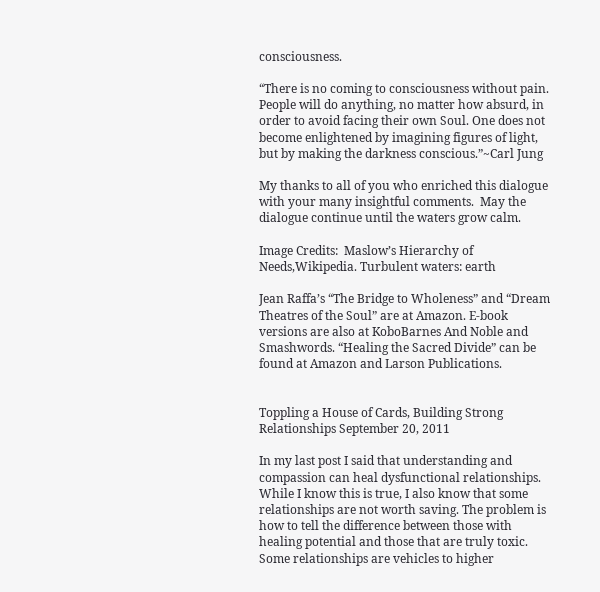consciousness.

“There is no coming to consciousness without pain. People will do anything, no matter how absurd, in order to avoid facing their own Soul. One does not become enlightened by imagining figures of light, but by making the darkness conscious.”~Carl Jung

My thanks to all of you who enriched this dialogue with your many insightful comments.  May the dialogue continue until the waters grow calm.

Image Credits:  Maslow’s Hierarchy of Needs,Wikipedia. Turbulent waters: earth

Jean Raffa’s “The Bridge to Wholeness” and “Dream Theatres of the Soul” are at Amazon. E-book versions are also at KoboBarnes And Noble and Smashwords. “Healing the Sacred Divide” can be found at Amazon and Larson Publications.


Toppling a House of Cards, Building Strong Relationships September 20, 2011

In my last post I said that understanding and compassion can heal dysfunctional relationships. While I know this is true, I also know that some relationships are not worth saving. The problem is how to tell the difference between those with healing potential and those that are truly toxic.  Some relationships are vehicles to higher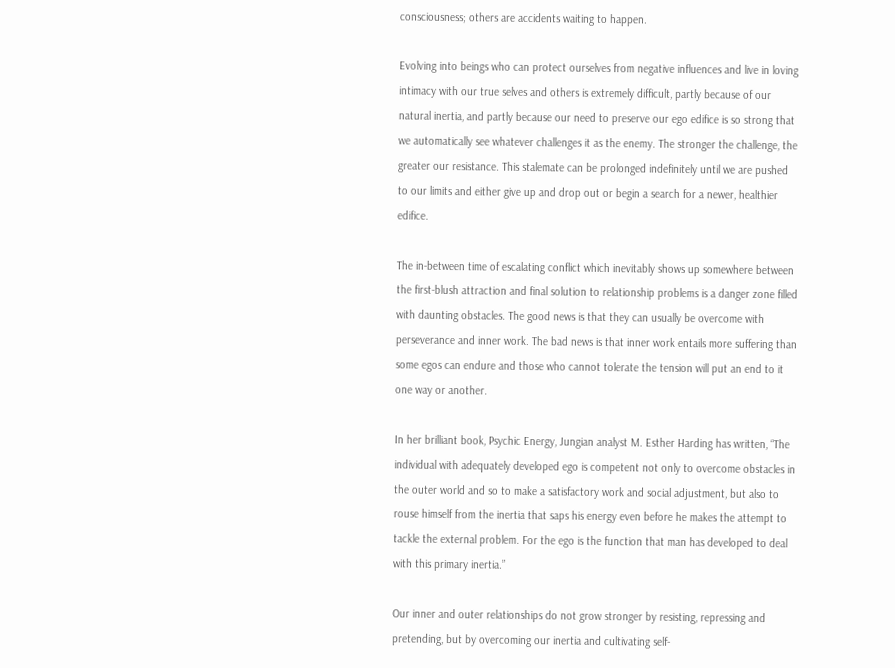consciousness; others are accidents waiting to happen.

Evolving into beings who can protect ourselves from negative influences and live in loving intimacy with our true selves and others is extremely difficult, partly because of our natural inertia, and partly because our need to preserve our ego edifice is so strong that we automatically see whatever challenges it as the enemy. The stronger the challenge, the greater our resistance. This stalemate can be prolonged indefinitely until we are pushed to our limits and either give up and drop out or begin a search for a newer, healthier edifice.

The in-between time of escalating conflict which inevitably shows up somewhere between the first-blush attraction and final solution to relationship problems is a danger zone filled with daunting obstacles. The good news is that they can usually be overcome with perseverance and inner work. The bad news is that inner work entails more suffering than some egos can endure and those who cannot tolerate the tension will put an end to it one way or another.

In her brilliant book, Psychic Energy, Jungian analyst M. Esther Harding has written, “The individual with adequately developed ego is competent not only to overcome obstacles in the outer world and so to make a satisfactory work and social adjustment, but also to rouse himself from the inertia that saps his energy even before he makes the attempt to tackle the external problem. For the ego is the function that man has developed to deal with this primary inertia.”

Our inner and outer relationships do not grow stronger by resisting, repressing and pretending, but by overcoming our inertia and cultivating self-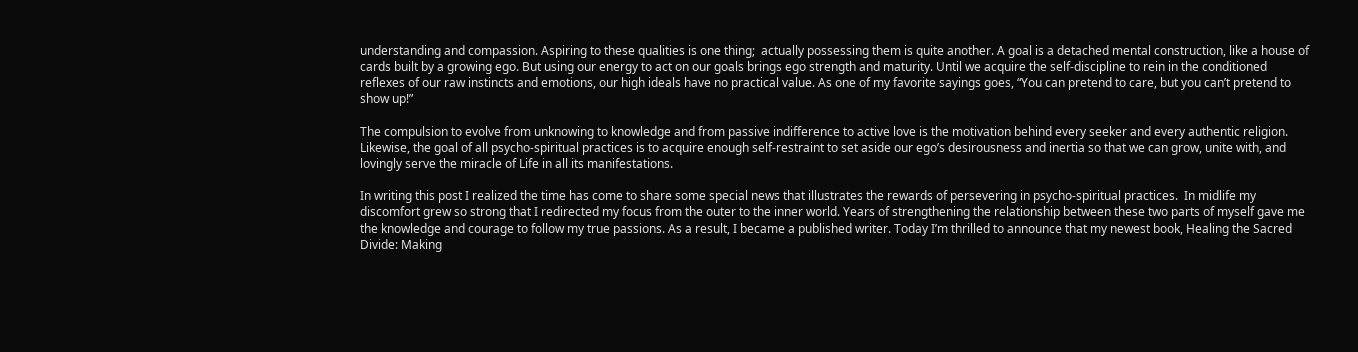understanding and compassion. Aspiring to these qualities is one thing;  actually possessing them is quite another. A goal is a detached mental construction, like a house of cards built by a growing ego. But using our energy to act on our goals brings ego strength and maturity. Until we acquire the self-discipline to rein in the conditioned reflexes of our raw instincts and emotions, our high ideals have no practical value. As one of my favorite sayings goes, “You can pretend to care, but you can’t pretend to show up!”

The compulsion to evolve from unknowing to knowledge and from passive indifference to active love is the motivation behind every seeker and every authentic religion. Likewise, the goal of all psycho-spiritual practices is to acquire enough self-restraint to set aside our ego’s desirousness and inertia so that we can grow, unite with, and lovingly serve the miracle of Life in all its manifestations.

In writing this post I realized the time has come to share some special news that illustrates the rewards of persevering in psycho-spiritual practices.  In midlife my discomfort grew so strong that I redirected my focus from the outer to the inner world. Years of strengthening the relationship between these two parts of myself gave me the knowledge and courage to follow my true passions. As a result, I became a published writer. Today I’m thrilled to announce that my newest book, Healing the Sacred Divide: Making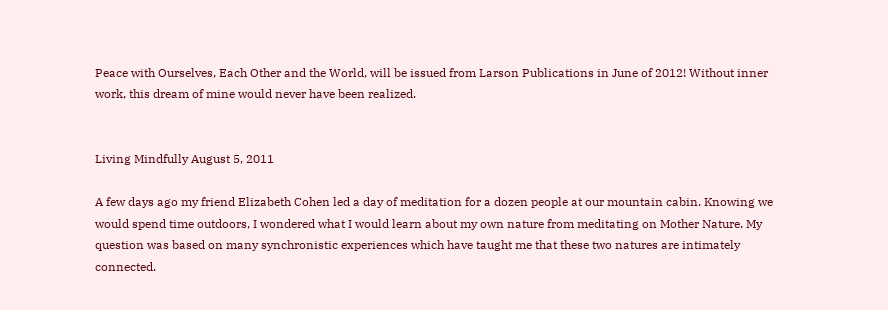Peace with Ourselves, Each Other and the World, will be issued from Larson Publications in June of 2012! Without inner work, this dream of mine would never have been realized.


Living Mindfully August 5, 2011

A few days ago my friend Elizabeth Cohen led a day of meditation for a dozen people at our mountain cabin. Knowing we would spend time outdoors, I wondered what I would learn about my own nature from meditating on Mother Nature. My question was based on many synchronistic experiences which have taught me that these two natures are intimately connected.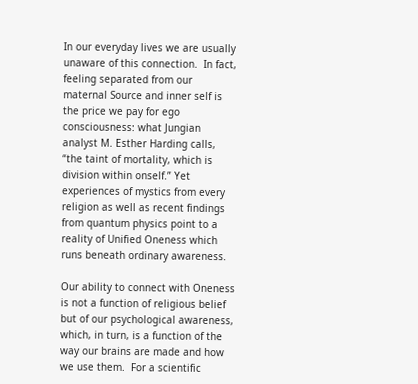In our everyday lives we are usually unaware of this connection.  In fact, feeling separated from our maternal Source and inner self is the price we pay for ego consciousness: what Jungian analyst M. Esther Harding calls, “the taint of mortality, which is division within onself.” Yet experiences of mystics from every religion as well as recent findings from quantum physics point to a reality of Unified Oneness which runs beneath ordinary awareness.

Our ability to connect with Oneness is not a function of religious belief but of our psychological awareness, which, in turn, is a function of the way our brains are made and how we use them.  For a scientific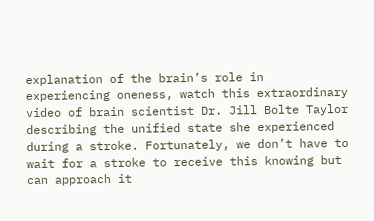explanation of the brain’s role in experiencing oneness, watch this extraordinary video of brain scientist Dr. Jill Bolte Taylor describing the unified state she experienced during a stroke. Fortunately, we don’t have to wait for a stroke to receive this knowing but can approach it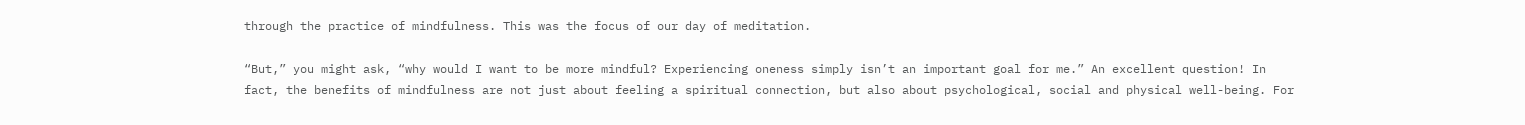through the practice of mindfulness. This was the focus of our day of meditation.

“But,” you might ask, “why would I want to be more mindful? Experiencing oneness simply isn’t an important goal for me.” An excellent question! In fact, the benefits of mindfulness are not just about feeling a spiritual connection, but also about psychological, social and physical well-being. For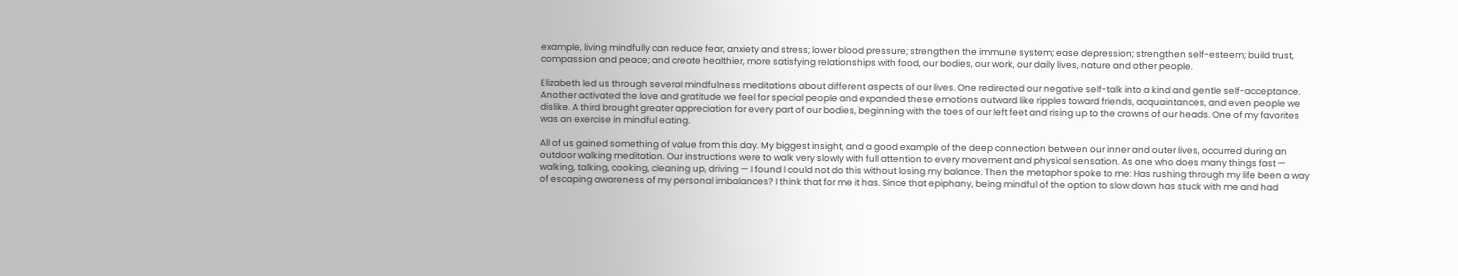example, living mindfully can reduce fear, anxiety and stress; lower blood pressure; strengthen the immune system; ease depression; strengthen self-esteem; build trust, compassion and peace; and create healthier, more satisfying relationships with food, our bodies, our work, our daily lives, nature and other people.

Elizabeth led us through several mindfulness meditations about different aspects of our lives. One redirected our negative self-talk into a kind and gentle self-acceptance. Another activated the love and gratitude we feel for special people and expanded these emotions outward like ripples toward friends, acquaintances, and even people we dislike. A third brought greater appreciation for every part of our bodies, beginning with the toes of our left feet and rising up to the crowns of our heads. One of my favorites was an exercise in mindful eating.

All of us gained something of value from this day. My biggest insight, and a good example of the deep connection between our inner and outer lives, occurred during an outdoor walking meditation. Our instructions were to walk very slowly with full attention to every movement and physical sensation. As one who does many things fast — walking, talking, cooking, cleaning up, driving — I found I could not do this without losing my balance. Then the metaphor spoke to me: Has rushing through my life been a way of escaping awareness of my personal imbalances? I think that for me it has. Since that epiphany, being mindful of the option to slow down has stuck with me and had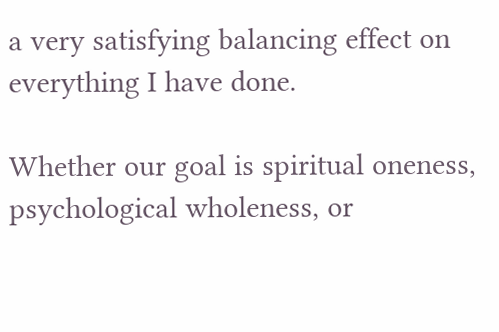a very satisfying balancing effect on everything I have done.

Whether our goal is spiritual oneness, psychological wholeness, or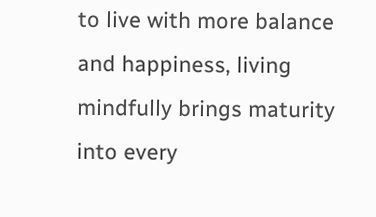to live with more balance and happiness, living mindfully brings maturity into every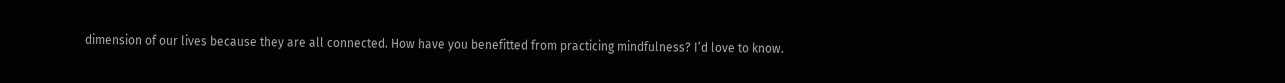dimension of our lives because they are all connected. How have you benefitted from practicing mindfulness? I’d love to know.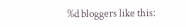%d bloggers like this: